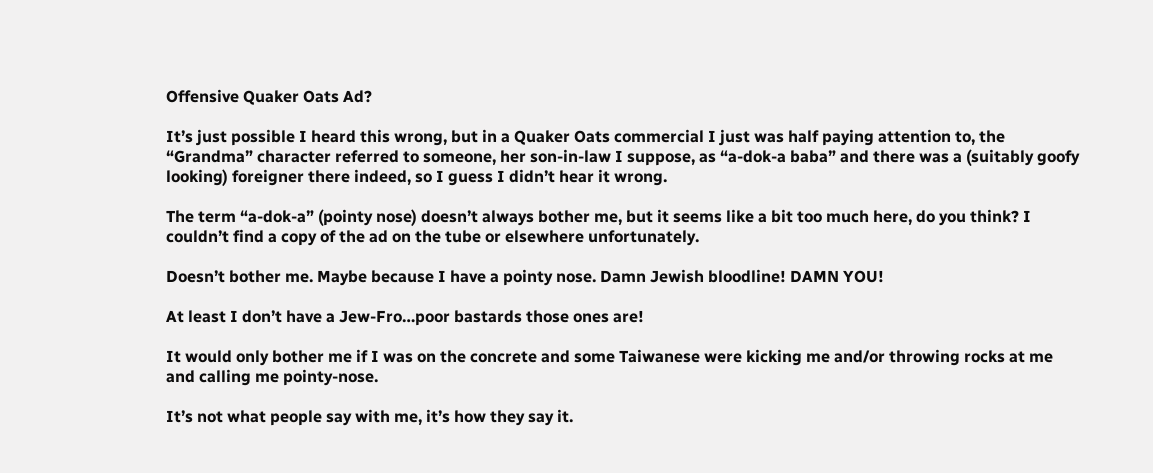Offensive Quaker Oats Ad?

It’s just possible I heard this wrong, but in a Quaker Oats commercial I just was half paying attention to, the “Grandma” character referred to someone, her son-in-law I suppose, as “a-dok-a baba” and there was a (suitably goofy looking) foreigner there indeed, so I guess I didn’t hear it wrong.

The term “a-dok-a” (pointy nose) doesn’t always bother me, but it seems like a bit too much here, do you think? I couldn’t find a copy of the ad on the tube or elsewhere unfortunately.

Doesn’t bother me. Maybe because I have a pointy nose. Damn Jewish bloodline! DAMN YOU!

At least I don’t have a Jew-Fro…poor bastards those ones are!

It would only bother me if I was on the concrete and some Taiwanese were kicking me and/or throwing rocks at me and calling me pointy-nose.

It’s not what people say with me, it’s how they say it.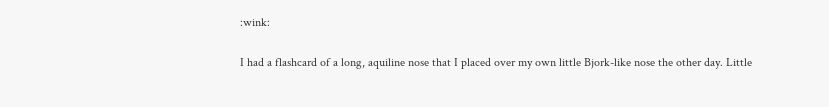:wink:

I had a flashcard of a long, aquiline nose that I placed over my own little Bjork-like nose the other day. Little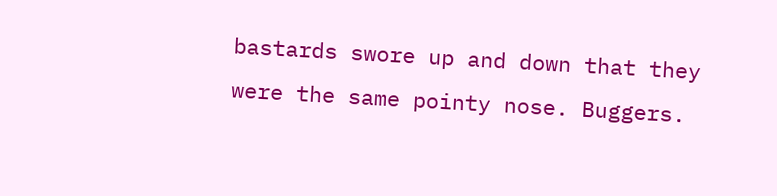bastards swore up and down that they were the same pointy nose. Buggers.